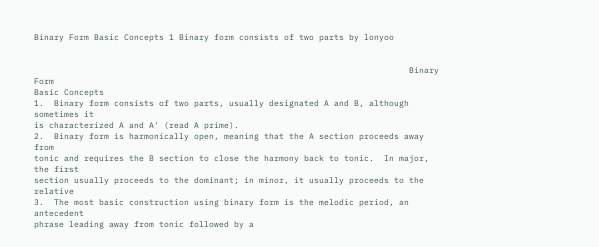Binary Form Basic Concepts 1 Binary form consists of two parts by lonyoo


                                                                           Binary Form
Basic Concepts
1.  Binary form consists of two parts, usually designated A and B, although sometimes it
is characterized A and A' (read A prime).
2.  Binary form is harmonically open, meaning that the A section proceeds away from
tonic and requires the B section to close the harmony back to tonic.  In major, the first
section usually proceeds to the dominant; in minor, it usually proceeds to the relative
3.  The most basic construction using binary form is the melodic period, an antecedent
phrase leading away from tonic followed by a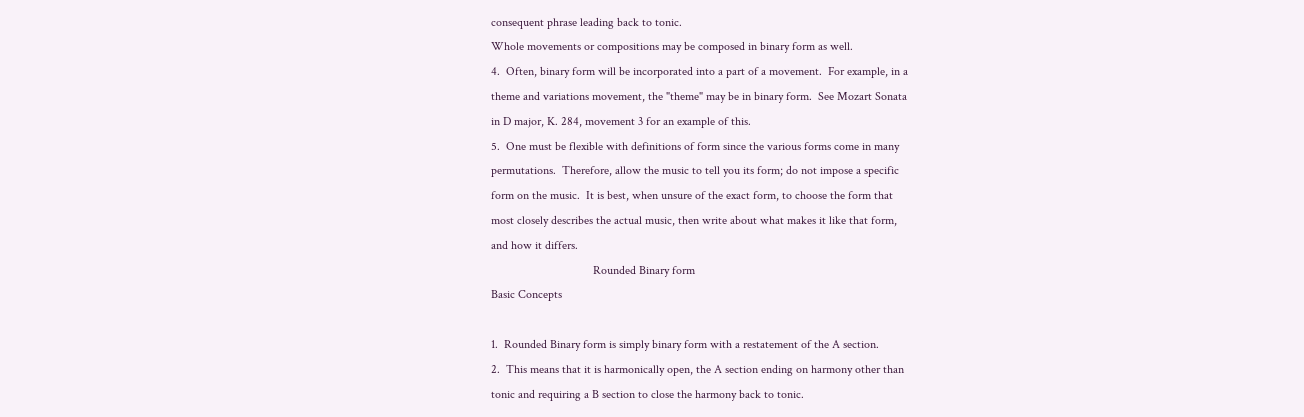consequent phrase leading back to tonic.
Whole movements or compositions may be composed in binary form as well.
4.  Often, binary form will be incorporated into a part of a movement.  For example, in a
theme and variations movement, the "theme" may be in binary form.  See Mozart Sonata
in D major, K. 284, movement 3 for an example of this.
5.  One must be flexible with definitions of form since the various forms come in many
permutations.  Therefore, allow the music to tell you its form; do not impose a specific
form on the music.  It is best, when unsure of the exact form, to choose the form that
most closely describes the actual music, then write about what makes it like that form,
and how it differs.
                                  Rounded Binary form
Basic Concepts

1.  Rounded Binary form is simply binary form with a restatement of the A section.
2.  This means that it is harmonically open, the A section ending on harmony other than
tonic and requiring a B section to close the harmony back to tonic.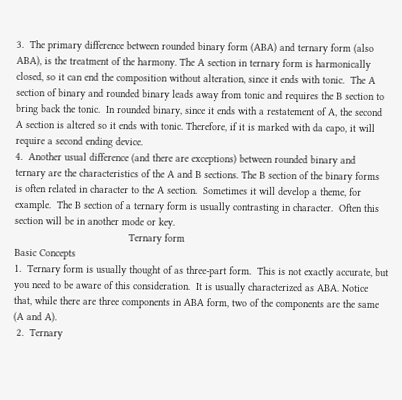3.  The primary difference between rounded binary form (ABA) and ternary form (also
ABA), is the treatment of the harmony. The A section in ternary form is harmonically
closed, so it can end the composition without alteration, since it ends with tonic.  The A
section of binary and rounded binary leads away from tonic and requires the B section to
bring back the tonic.  In rounded binary, since it ends with a restatement of A, the second
A section is altered so it ends with tonic. Therefore, if it is marked with da capo, it will
require a second ending device.
4.  Another usual difference (and there are exceptions) between rounded binary and
ternary are the characteristics of the A and B sections. The B section of the binary forms
is often related in character to the A section.  Sometimes it will develop a theme, for
example.  The B section of a ternary form is usually contrasting in character.  Often this
section will be in another mode or key.
                                      Ternary form
Basic Concepts
1.  Ternary form is usually thought of as three-part form.  This is not exactly accurate, but
you need to be aware of this consideration.  It is usually characterized as ABA. Notice
that, while there are three components in ABA form, two of the components are the same
(A and A).
 2.  Ternary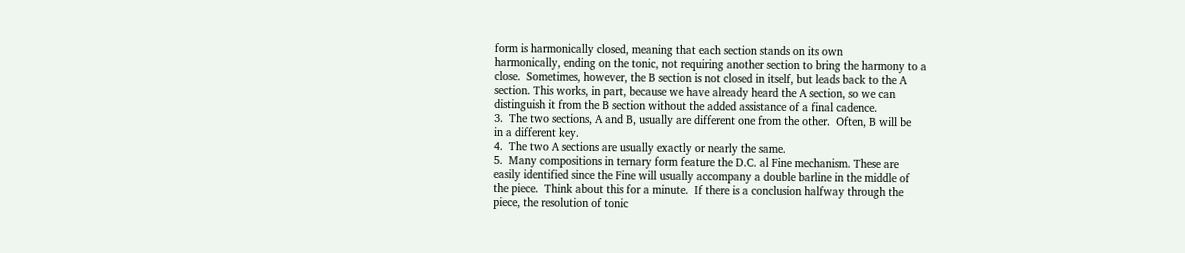form is harmonically closed, meaning that each section stands on its own
harmonically, ending on the tonic, not requiring another section to bring the harmony to a
close.  Sometimes, however, the B section is not closed in itself, but leads back to the A
section. This works, in part, because we have already heard the A section, so we can
distinguish it from the B section without the added assistance of a final cadence.
3.  The two sections, A and B, usually are different one from the other.  Often, B will be
in a different key.
4.  The two A sections are usually exactly or nearly the same.
5.  Many compositions in ternary form feature the D.C. al Fine mechanism. These are
easily identified since the Fine will usually accompany a double barline in the middle of
the piece.  Think about this for a minute.  If there is a conclusion halfway through the
piece, the resolution of tonic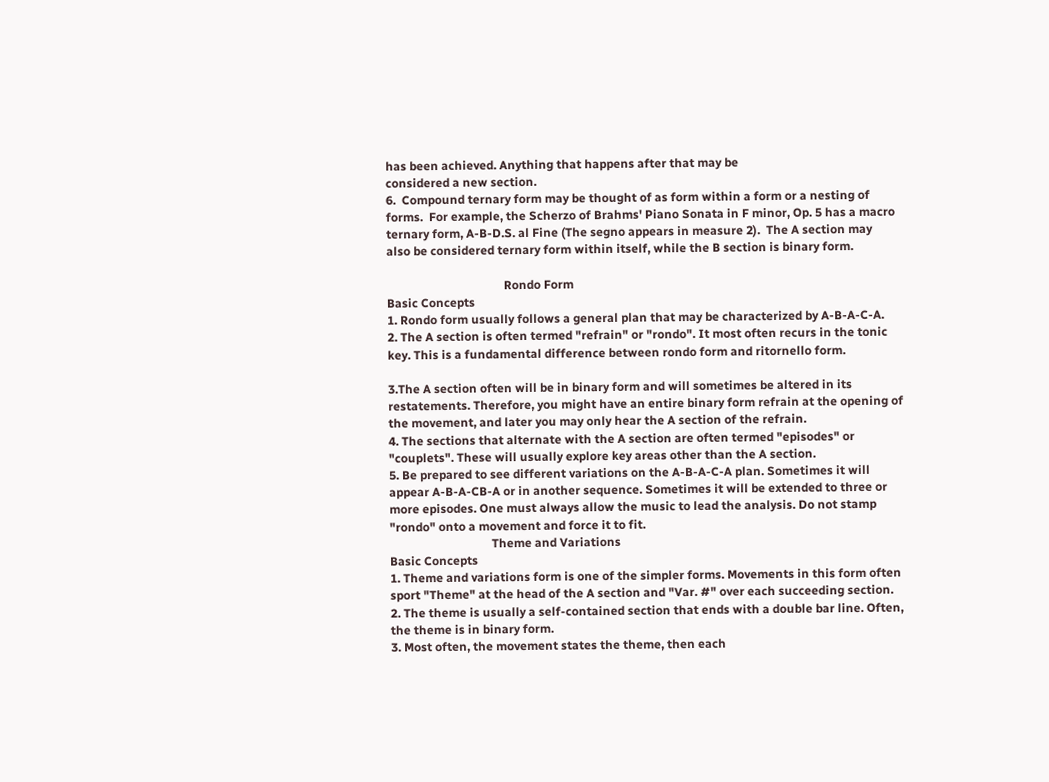has been achieved. Anything that happens after that may be
considered a new section.
6.  Compound ternary form may be thought of as form within a form or a nesting of
forms.  For example, the Scherzo of Brahms' Piano Sonata in F minor, Op. 5 has a macro
ternary form, A-B-D.S. al Fine (The segno appears in measure 2).  The A section may
also be considered ternary form within itself, while the B section is binary form.

                                       Rondo Form
Basic Concepts
1. Rondo form usually follows a general plan that may be characterized by A-B-A-C-A.
2. The A section is often termed "refrain" or "rondo". It most often recurs in the tonic
key. This is a fundamental difference between rondo form and ritornello form.

3.The A section often will be in binary form and will sometimes be altered in its
restatements. Therefore, you might have an entire binary form refrain at the opening of
the movement, and later you may only hear the A section of the refrain.
4. The sections that alternate with the A section are often termed "episodes" or
"couplets". These will usually explore key areas other than the A section.
5. Be prepared to see different variations on the A-B-A-C-A plan. Sometimes it will
appear A-B-A-CB-A or in another sequence. Sometimes it will be extended to three or
more episodes. One must always allow the music to lead the analysis. Do not stamp
"rondo" onto a movement and force it to fit.
                                  Theme and Variations
Basic Concepts
1. Theme and variations form is one of the simpler forms. Movements in this form often
sport "Theme" at the head of the A section and "Var. #" over each succeeding section.
2. The theme is usually a self-contained section that ends with a double bar line. Often,
the theme is in binary form.
3. Most often, the movement states the theme, then each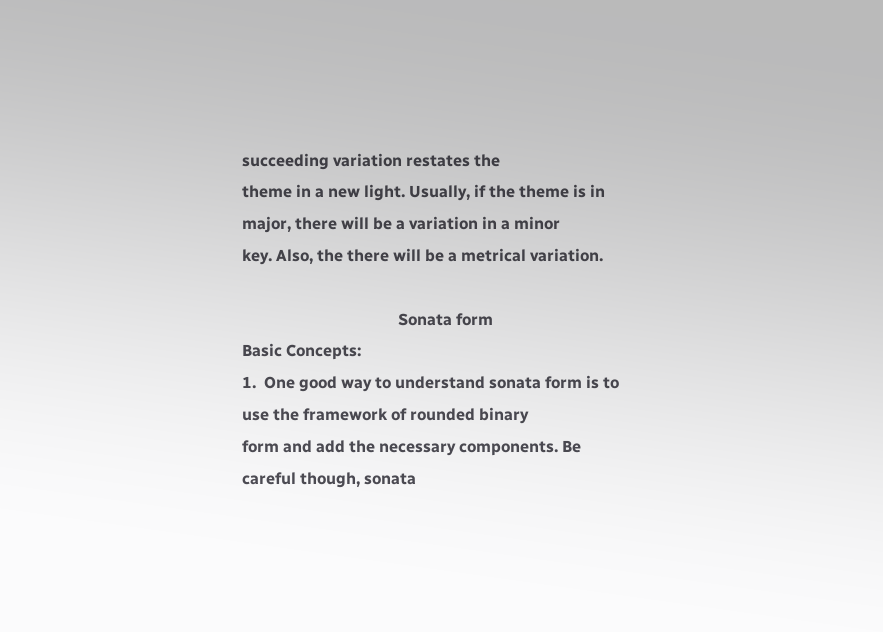succeeding variation restates the
theme in a new light. Usually, if the theme is in major, there will be a variation in a minor
key. Also, the there will be a metrical variation.

                                       Sonata form
Basic Concepts:
1.  One good way to understand sonata form is to use the framework of rounded binary
form and add the necessary components. Be careful though, sonata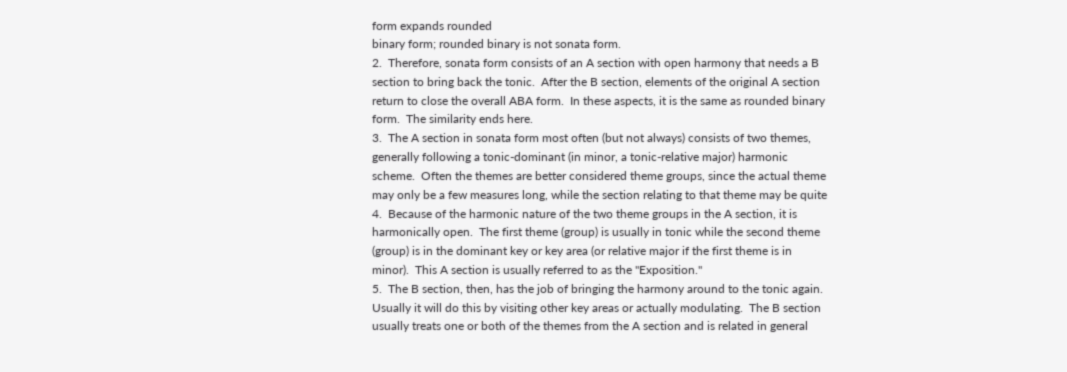form expands rounded
binary form; rounded binary is not sonata form.
2.  Therefore, sonata form consists of an A section with open harmony that needs a B
section to bring back the tonic.  After the B section, elements of the original A section
return to close the overall ABA form.  In these aspects, it is the same as rounded binary
form.  The similarity ends here.
3.  The A section in sonata form most often (but not always) consists of two themes,
generally following a tonic-dominant (in minor, a tonic-relative major) harmonic
scheme.  Often the themes are better considered theme groups, since the actual theme
may only be a few measures long, while the section relating to that theme may be quite
4.  Because of the harmonic nature of the two theme groups in the A section, it is
harmonically open.  The first theme (group) is usually in tonic while the second theme
(group) is in the dominant key or key area (or relative major if the first theme is in
minor).  This A section is usually referred to as the "Exposition."
5.  The B section, then, has the job of bringing the harmony around to the tonic again.
Usually it will do this by visiting other key areas or actually modulating.  The B section
usually treats one or both of the themes from the A section and is related in general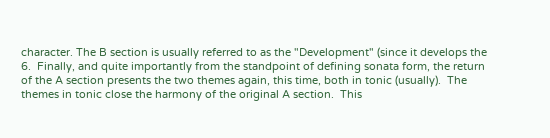character. The B section is usually referred to as the "Development" (since it develops the
6.  Finally, and quite importantly from the standpoint of defining sonata form, the return
of the A section presents the two themes again, this time, both in tonic (usually).  The
themes in tonic close the harmony of the original A section.  This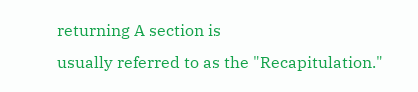returning A section is
usually referred to as the "Recapitulation."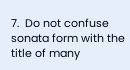7.  Do not confuse sonata form with the title of many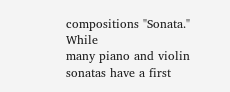compositions "Sonata."  While
many piano and violin sonatas have a first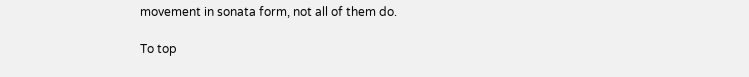movement in sonata form, not all of them do.

To top